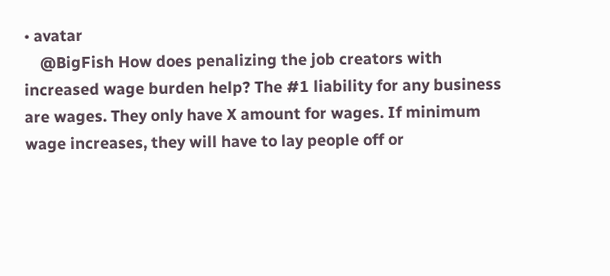• avatar
    @BigFish How does penalizing the job creators with increased wage burden help? The #1 liability for any business are wages. They only have X amount for wages. If minimum wage increases, they will have to lay people off or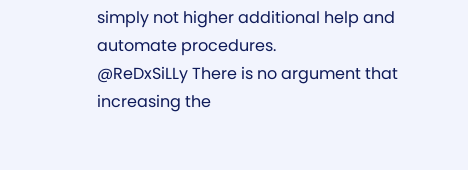simply not higher additional help and automate procedures.
@ReDxSiLLy There is no argument that increasing the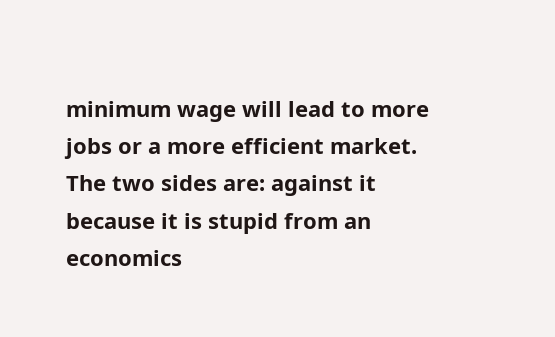minimum wage will lead to more jobs or a more efficient market. The two sides are: against it because it is stupid from an economics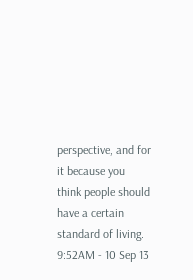perspective, and for it because you think people should have a certain standard of living.
9:52AM - 10 Sep 13